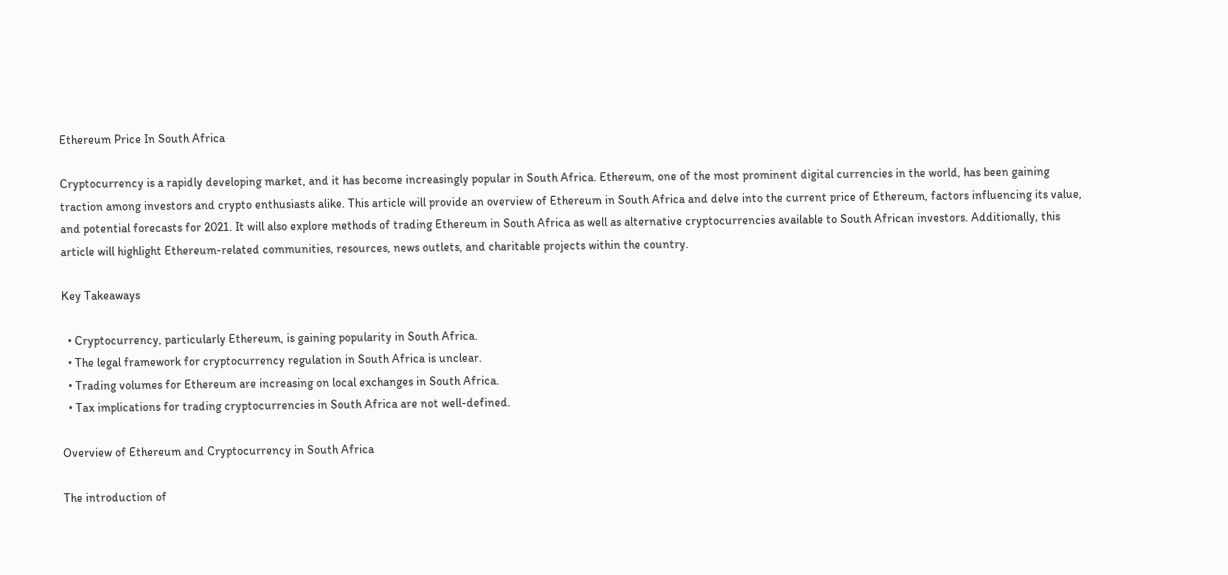Ethereum Price In South Africa

Cryptocurrency is a rapidly developing market, and it has become increasingly popular in South Africa. Ethereum, one of the most prominent digital currencies in the world, has been gaining traction among investors and crypto enthusiasts alike. This article will provide an overview of Ethereum in South Africa and delve into the current price of Ethereum, factors influencing its value, and potential forecasts for 2021. It will also explore methods of trading Ethereum in South Africa as well as alternative cryptocurrencies available to South African investors. Additionally, this article will highlight Ethereum-related communities, resources, news outlets, and charitable projects within the country.

Key Takeaways

  • Cryptocurrency, particularly Ethereum, is gaining popularity in South Africa.
  • The legal framework for cryptocurrency regulation in South Africa is unclear.
  • Trading volumes for Ethereum are increasing on local exchanges in South Africa.
  • Tax implications for trading cryptocurrencies in South Africa are not well-defined.

Overview of Ethereum and Cryptocurrency in South Africa

The introduction of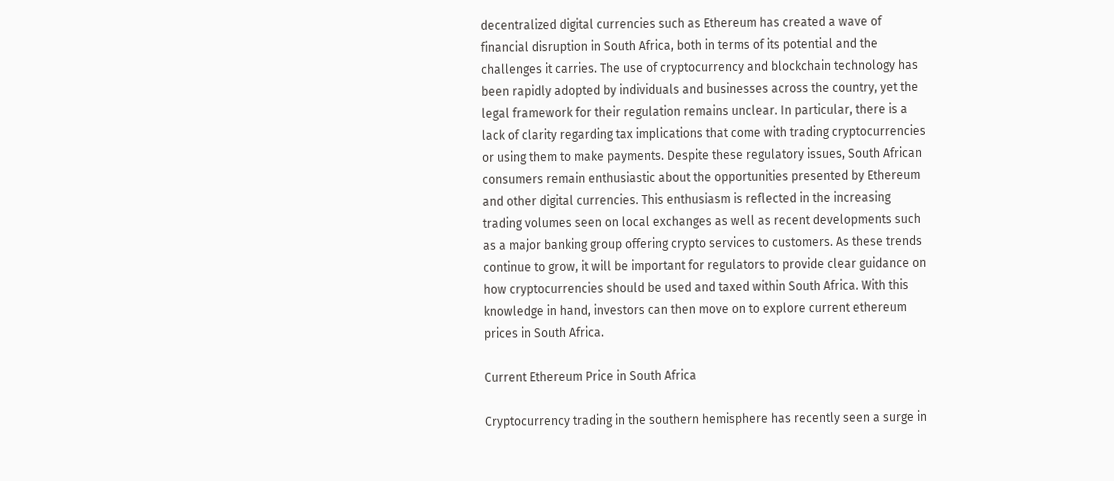decentralized digital currencies such as Ethereum has created a wave of financial disruption in South Africa, both in terms of its potential and the challenges it carries. The use of cryptocurrency and blockchain technology has been rapidly adopted by individuals and businesses across the country, yet the legal framework for their regulation remains unclear. In particular, there is a lack of clarity regarding tax implications that come with trading cryptocurrencies or using them to make payments. Despite these regulatory issues, South African consumers remain enthusiastic about the opportunities presented by Ethereum and other digital currencies. This enthusiasm is reflected in the increasing trading volumes seen on local exchanges as well as recent developments such as a major banking group offering crypto services to customers. As these trends continue to grow, it will be important for regulators to provide clear guidance on how cryptocurrencies should be used and taxed within South Africa. With this knowledge in hand, investors can then move on to explore current ethereum prices in South Africa.

Current Ethereum Price in South Africa

Cryptocurrency trading in the southern hemisphere has recently seen a surge in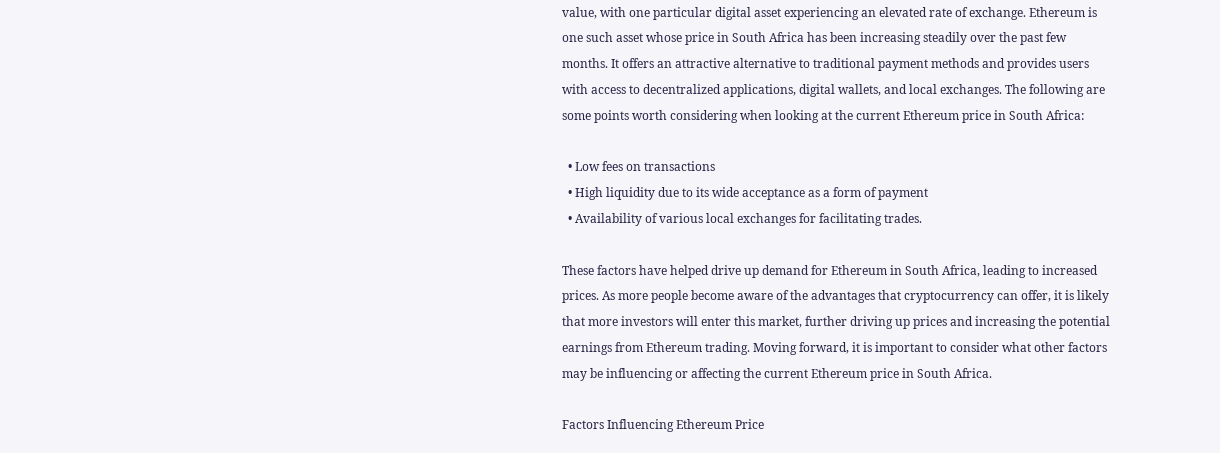value, with one particular digital asset experiencing an elevated rate of exchange. Ethereum is one such asset whose price in South Africa has been increasing steadily over the past few months. It offers an attractive alternative to traditional payment methods and provides users with access to decentralized applications, digital wallets, and local exchanges. The following are some points worth considering when looking at the current Ethereum price in South Africa:

  • Low fees on transactions
  • High liquidity due to its wide acceptance as a form of payment
  • Availability of various local exchanges for facilitating trades.

These factors have helped drive up demand for Ethereum in South Africa, leading to increased prices. As more people become aware of the advantages that cryptocurrency can offer, it is likely that more investors will enter this market, further driving up prices and increasing the potential earnings from Ethereum trading. Moving forward, it is important to consider what other factors may be influencing or affecting the current Ethereum price in South Africa.

Factors Influencing Ethereum Price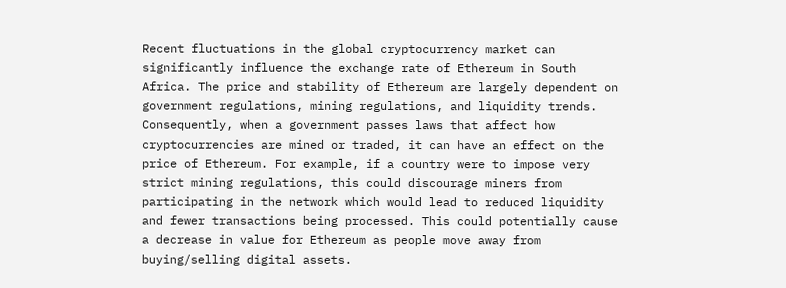Recent fluctuations in the global cryptocurrency market can significantly influence the exchange rate of Ethereum in South Africa. The price and stability of Ethereum are largely dependent on government regulations, mining regulations, and liquidity trends. Consequently, when a government passes laws that affect how cryptocurrencies are mined or traded, it can have an effect on the price of Ethereum. For example, if a country were to impose very strict mining regulations, this could discourage miners from participating in the network which would lead to reduced liquidity and fewer transactions being processed. This could potentially cause a decrease in value for Ethereum as people move away from buying/selling digital assets.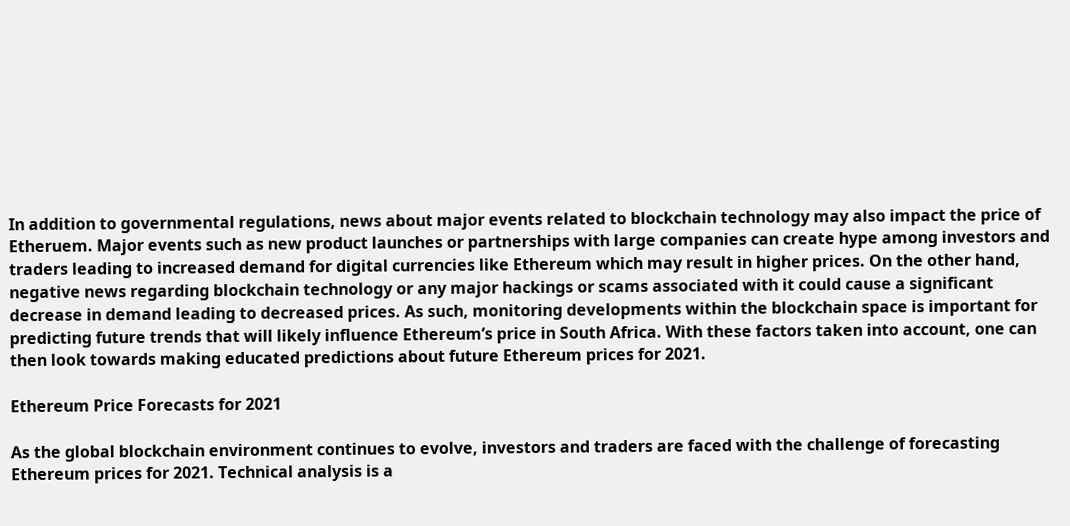In addition to governmental regulations, news about major events related to blockchain technology may also impact the price of Etheruem. Major events such as new product launches or partnerships with large companies can create hype among investors and traders leading to increased demand for digital currencies like Ethereum which may result in higher prices. On the other hand, negative news regarding blockchain technology or any major hackings or scams associated with it could cause a significant decrease in demand leading to decreased prices. As such, monitoring developments within the blockchain space is important for predicting future trends that will likely influence Ethereum’s price in South Africa. With these factors taken into account, one can then look towards making educated predictions about future Ethereum prices for 2021.

Ethereum Price Forecasts for 2021

As the global blockchain environment continues to evolve, investors and traders are faced with the challenge of forecasting Ethereum prices for 2021. Technical analysis is a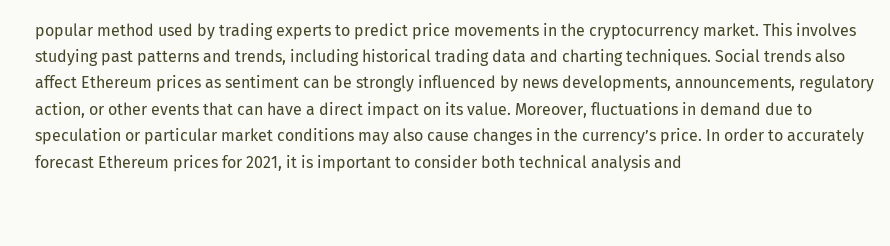popular method used by trading experts to predict price movements in the cryptocurrency market. This involves studying past patterns and trends, including historical trading data and charting techniques. Social trends also affect Ethereum prices as sentiment can be strongly influenced by news developments, announcements, regulatory action, or other events that can have a direct impact on its value. Moreover, fluctuations in demand due to speculation or particular market conditions may also cause changes in the currency’s price. In order to accurately forecast Ethereum prices for 2021, it is important to consider both technical analysis and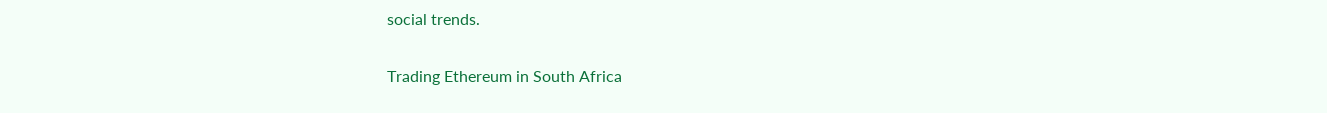social trends.

Trading Ethereum in South Africa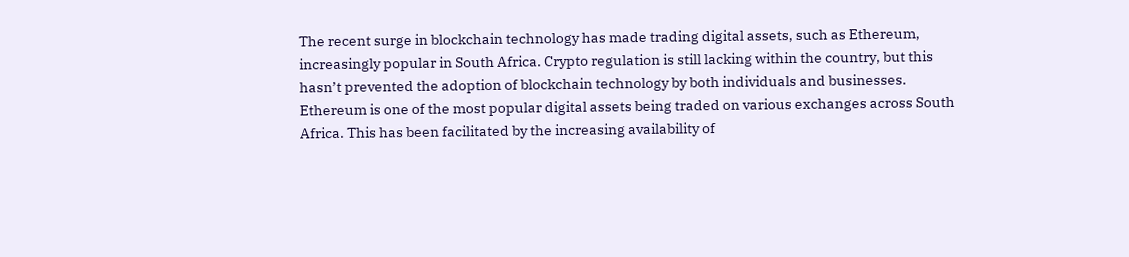The recent surge in blockchain technology has made trading digital assets, such as Ethereum, increasingly popular in South Africa. Crypto regulation is still lacking within the country, but this hasn’t prevented the adoption of blockchain technology by both individuals and businesses. Ethereum is one of the most popular digital assets being traded on various exchanges across South Africa. This has been facilitated by the increasing availability of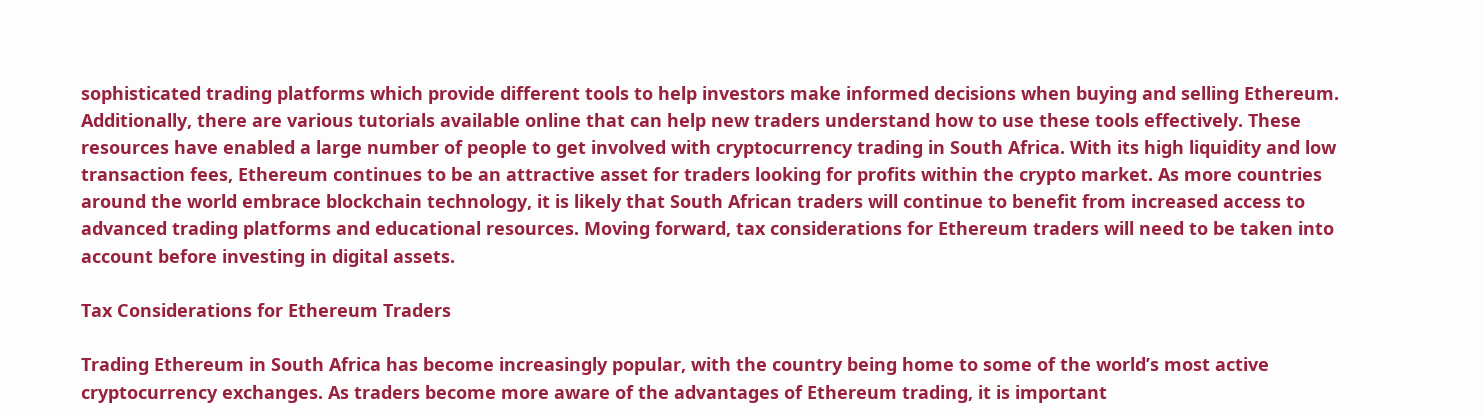sophisticated trading platforms which provide different tools to help investors make informed decisions when buying and selling Ethereum. Additionally, there are various tutorials available online that can help new traders understand how to use these tools effectively. These resources have enabled a large number of people to get involved with cryptocurrency trading in South Africa. With its high liquidity and low transaction fees, Ethereum continues to be an attractive asset for traders looking for profits within the crypto market. As more countries around the world embrace blockchain technology, it is likely that South African traders will continue to benefit from increased access to advanced trading platforms and educational resources. Moving forward, tax considerations for Ethereum traders will need to be taken into account before investing in digital assets.

Tax Considerations for Ethereum Traders

Trading Ethereum in South Africa has become increasingly popular, with the country being home to some of the world’s most active cryptocurrency exchanges. As traders become more aware of the advantages of Ethereum trading, it is important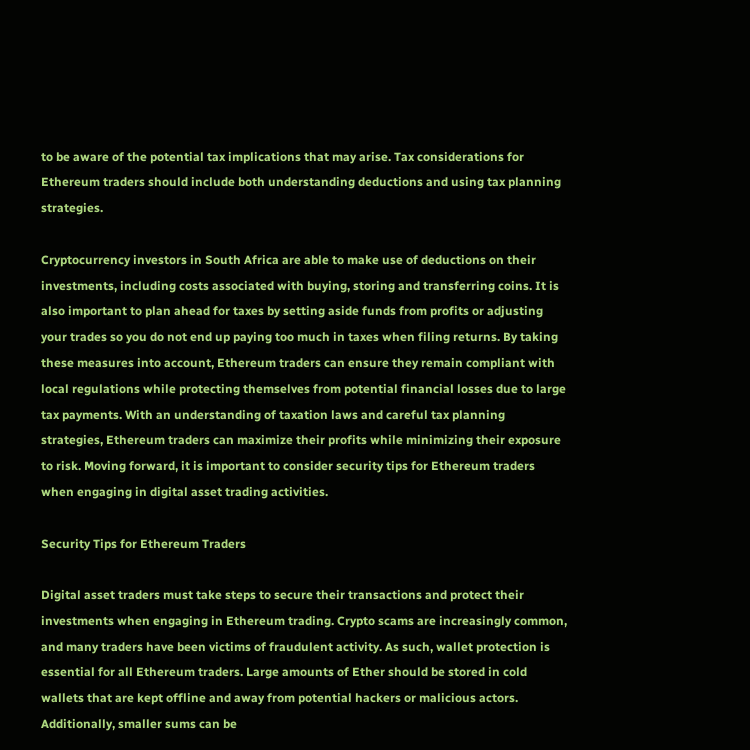to be aware of the potential tax implications that may arise. Tax considerations for Ethereum traders should include both understanding deductions and using tax planning strategies.

Cryptocurrency investors in South Africa are able to make use of deductions on their investments, including costs associated with buying, storing and transferring coins. It is also important to plan ahead for taxes by setting aside funds from profits or adjusting your trades so you do not end up paying too much in taxes when filing returns. By taking these measures into account, Ethereum traders can ensure they remain compliant with local regulations while protecting themselves from potential financial losses due to large tax payments. With an understanding of taxation laws and careful tax planning strategies, Ethereum traders can maximize their profits while minimizing their exposure to risk. Moving forward, it is important to consider security tips for Ethereum traders when engaging in digital asset trading activities.

Security Tips for Ethereum Traders

Digital asset traders must take steps to secure their transactions and protect their investments when engaging in Ethereum trading. Crypto scams are increasingly common, and many traders have been victims of fraudulent activity. As such, wallet protection is essential for all Ethereum traders. Large amounts of Ether should be stored in cold wallets that are kept offline and away from potential hackers or malicious actors. Additionally, smaller sums can be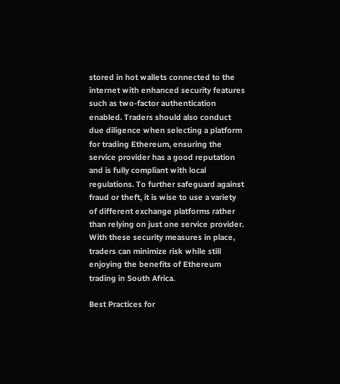stored in hot wallets connected to the internet with enhanced security features such as two-factor authentication enabled. Traders should also conduct due diligence when selecting a platform for trading Ethereum, ensuring the service provider has a good reputation and is fully compliant with local regulations. To further safeguard against fraud or theft, it is wise to use a variety of different exchange platforms rather than relying on just one service provider. With these security measures in place, traders can minimize risk while still enjoying the benefits of Ethereum trading in South Africa.

Best Practices for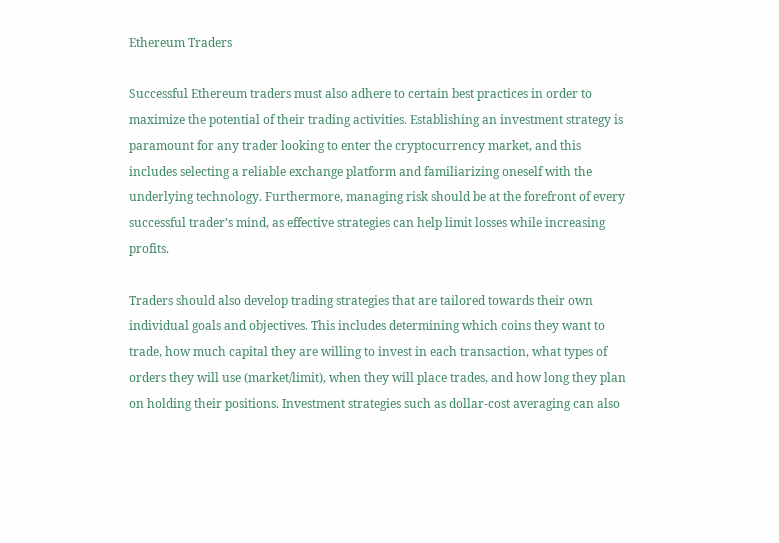Ethereum Traders

Successful Ethereum traders must also adhere to certain best practices in order to maximize the potential of their trading activities. Establishing an investment strategy is paramount for any trader looking to enter the cryptocurrency market, and this includes selecting a reliable exchange platform and familiarizing oneself with the underlying technology. Furthermore, managing risk should be at the forefront of every successful trader’s mind, as effective strategies can help limit losses while increasing profits.

Traders should also develop trading strategies that are tailored towards their own individual goals and objectives. This includes determining which coins they want to trade, how much capital they are willing to invest in each transaction, what types of orders they will use (market/limit), when they will place trades, and how long they plan on holding their positions. Investment strategies such as dollar-cost averaging can also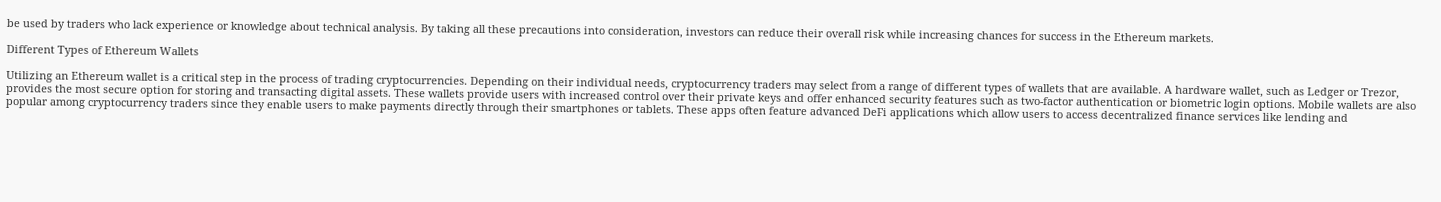be used by traders who lack experience or knowledge about technical analysis. By taking all these precautions into consideration, investors can reduce their overall risk while increasing chances for success in the Ethereum markets.

Different Types of Ethereum Wallets

Utilizing an Ethereum wallet is a critical step in the process of trading cryptocurrencies. Depending on their individual needs, cryptocurrency traders may select from a range of different types of wallets that are available. A hardware wallet, such as Ledger or Trezor, provides the most secure option for storing and transacting digital assets. These wallets provide users with increased control over their private keys and offer enhanced security features such as two-factor authentication or biometric login options. Mobile wallets are also popular among cryptocurrency traders since they enable users to make payments directly through their smartphones or tablets. These apps often feature advanced DeFi applications which allow users to access decentralized finance services like lending and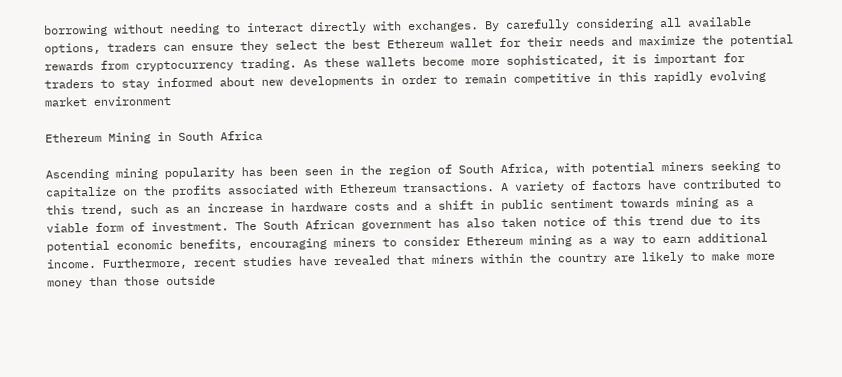borrowing without needing to interact directly with exchanges. By carefully considering all available options, traders can ensure they select the best Ethereum wallet for their needs and maximize the potential rewards from cryptocurrency trading. As these wallets become more sophisticated, it is important for traders to stay informed about new developments in order to remain competitive in this rapidly evolving market environment

Ethereum Mining in South Africa

Ascending mining popularity has been seen in the region of South Africa, with potential miners seeking to capitalize on the profits associated with Ethereum transactions. A variety of factors have contributed to this trend, such as an increase in hardware costs and a shift in public sentiment towards mining as a viable form of investment. The South African government has also taken notice of this trend due to its potential economic benefits, encouraging miners to consider Ethereum mining as a way to earn additional income. Furthermore, recent studies have revealed that miners within the country are likely to make more money than those outside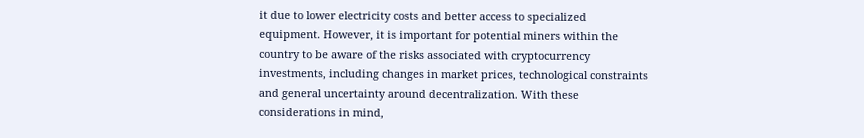it due to lower electricity costs and better access to specialized equipment. However, it is important for potential miners within the country to be aware of the risks associated with cryptocurrency investments, including changes in market prices, technological constraints and general uncertainty around decentralization. With these considerations in mind,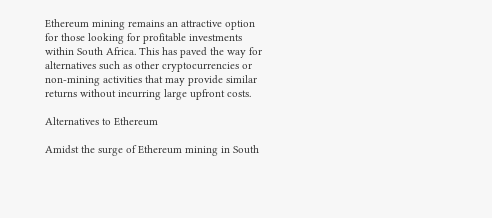Ethereum mining remains an attractive option for those looking for profitable investments within South Africa. This has paved the way for alternatives such as other cryptocurrencies or non-mining activities that may provide similar returns without incurring large upfront costs.

Alternatives to Ethereum

Amidst the surge of Ethereum mining in South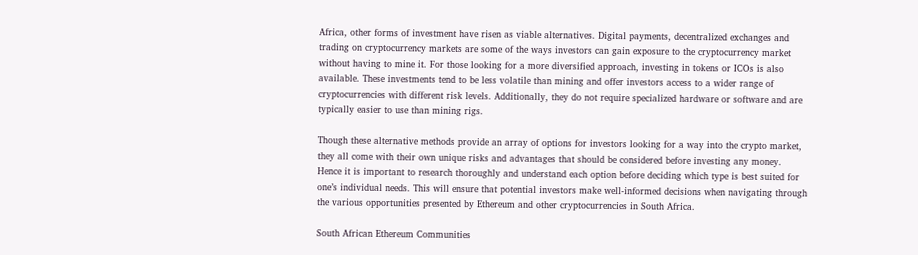Africa, other forms of investment have risen as viable alternatives. Digital payments, decentralized exchanges and trading on cryptocurrency markets are some of the ways investors can gain exposure to the cryptocurrency market without having to mine it. For those looking for a more diversified approach, investing in tokens or ICOs is also available. These investments tend to be less volatile than mining and offer investors access to a wider range of cryptocurrencies with different risk levels. Additionally, they do not require specialized hardware or software and are typically easier to use than mining rigs.

Though these alternative methods provide an array of options for investors looking for a way into the crypto market, they all come with their own unique risks and advantages that should be considered before investing any money. Hence it is important to research thoroughly and understand each option before deciding which type is best suited for one’s individual needs. This will ensure that potential investors make well-informed decisions when navigating through the various opportunities presented by Ethereum and other cryptocurrencies in South Africa.

South African Ethereum Communities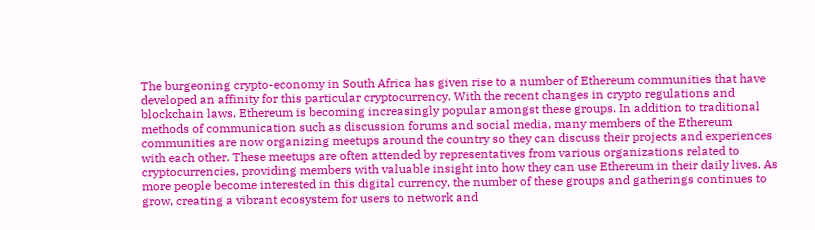The burgeoning crypto-economy in South Africa has given rise to a number of Ethereum communities that have developed an affinity for this particular cryptocurrency. With the recent changes in crypto regulations and blockchain laws, Ethereum is becoming increasingly popular amongst these groups. In addition to traditional methods of communication such as discussion forums and social media, many members of the Ethereum communities are now organizing meetups around the country so they can discuss their projects and experiences with each other. These meetups are often attended by representatives from various organizations related to cryptocurrencies, providing members with valuable insight into how they can use Ethereum in their daily lives. As more people become interested in this digital currency, the number of these groups and gatherings continues to grow, creating a vibrant ecosystem for users to network and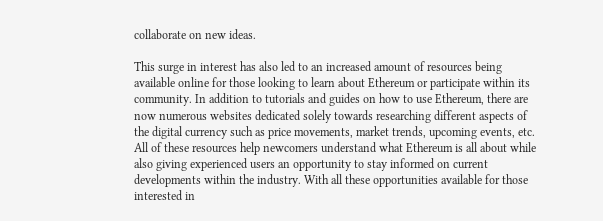collaborate on new ideas.

This surge in interest has also led to an increased amount of resources being available online for those looking to learn about Ethereum or participate within its community. In addition to tutorials and guides on how to use Ethereum, there are now numerous websites dedicated solely towards researching different aspects of the digital currency such as price movements, market trends, upcoming events, etc. All of these resources help newcomers understand what Ethereum is all about while also giving experienced users an opportunity to stay informed on current developments within the industry. With all these opportunities available for those interested in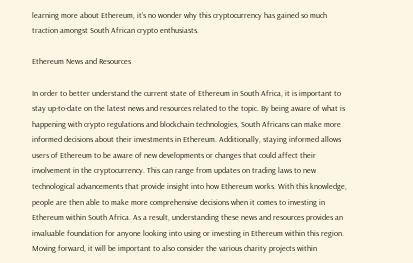learning more about Ethereum, it’s no wonder why this cryptocurrency has gained so much traction amongst South African crypto enthusiasts.

Ethereum News and Resources

In order to better understand the current state of Ethereum in South Africa, it is important to stay up-to-date on the latest news and resources related to the topic. By being aware of what is happening with crypto regulations and blockchain technologies, South Africans can make more informed decisions about their investments in Ethereum. Additionally, staying informed allows users of Ethereum to be aware of new developments or changes that could affect their involvement in the cryptocurrency. This can range from updates on trading laws to new technological advancements that provide insight into how Ethereum works. With this knowledge, people are then able to make more comprehensive decisions when it comes to investing in Ethereum within South Africa. As a result, understanding these news and resources provides an invaluable foundation for anyone looking into using or investing in Ethereum within this region. Moving forward, it will be important to also consider the various charity projects within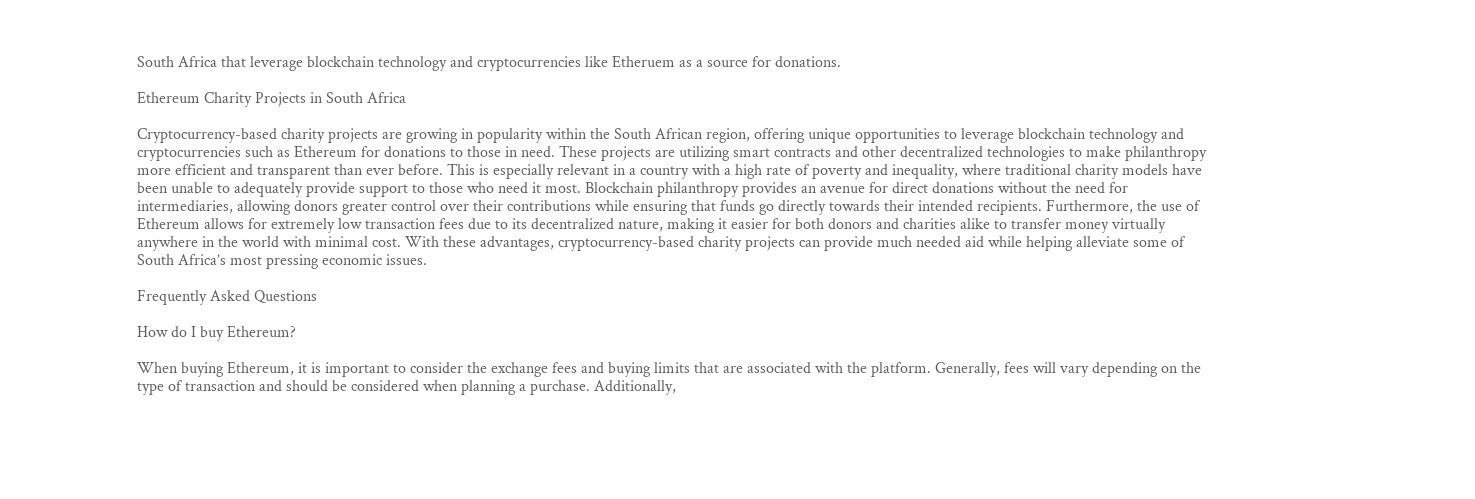South Africa that leverage blockchain technology and cryptocurrencies like Etheruem as a source for donations.

Ethereum Charity Projects in South Africa

Cryptocurrency-based charity projects are growing in popularity within the South African region, offering unique opportunities to leverage blockchain technology and cryptocurrencies such as Ethereum for donations to those in need. These projects are utilizing smart contracts and other decentralized technologies to make philanthropy more efficient and transparent than ever before. This is especially relevant in a country with a high rate of poverty and inequality, where traditional charity models have been unable to adequately provide support to those who need it most. Blockchain philanthropy provides an avenue for direct donations without the need for intermediaries, allowing donors greater control over their contributions while ensuring that funds go directly towards their intended recipients. Furthermore, the use of Ethereum allows for extremely low transaction fees due to its decentralized nature, making it easier for both donors and charities alike to transfer money virtually anywhere in the world with minimal cost. With these advantages, cryptocurrency-based charity projects can provide much needed aid while helping alleviate some of South Africa’s most pressing economic issues.

Frequently Asked Questions

How do I buy Ethereum?

When buying Ethereum, it is important to consider the exchange fees and buying limits that are associated with the platform. Generally, fees will vary depending on the type of transaction and should be considered when planning a purchase. Additionally,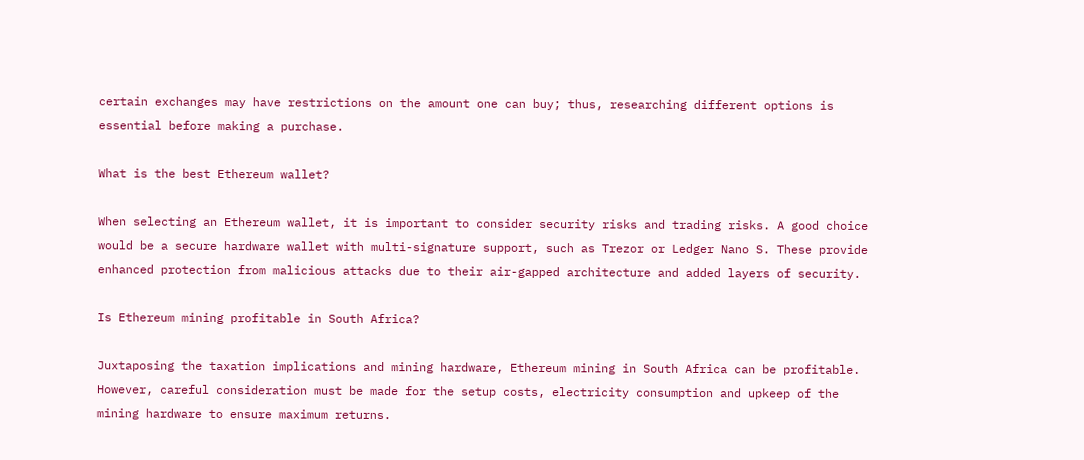certain exchanges may have restrictions on the amount one can buy; thus, researching different options is essential before making a purchase.

What is the best Ethereum wallet?

When selecting an Ethereum wallet, it is important to consider security risks and trading risks. A good choice would be a secure hardware wallet with multi-signature support, such as Trezor or Ledger Nano S. These provide enhanced protection from malicious attacks due to their air-gapped architecture and added layers of security.

Is Ethereum mining profitable in South Africa?

Juxtaposing the taxation implications and mining hardware, Ethereum mining in South Africa can be profitable. However, careful consideration must be made for the setup costs, electricity consumption and upkeep of the mining hardware to ensure maximum returns.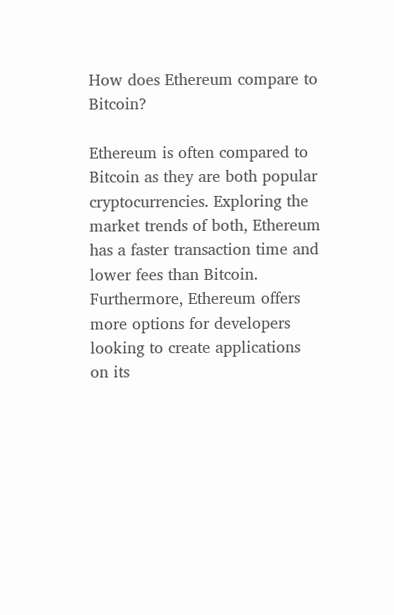How does Ethereum compare to Bitcoin?

Ethereum is often compared to Bitcoin as they are both popular cryptocurrencies. Exploring the market trends of both, Ethereum has a faster transaction time and lower fees than Bitcoin. Furthermore, Ethereum offers more options for developers looking to create applications on its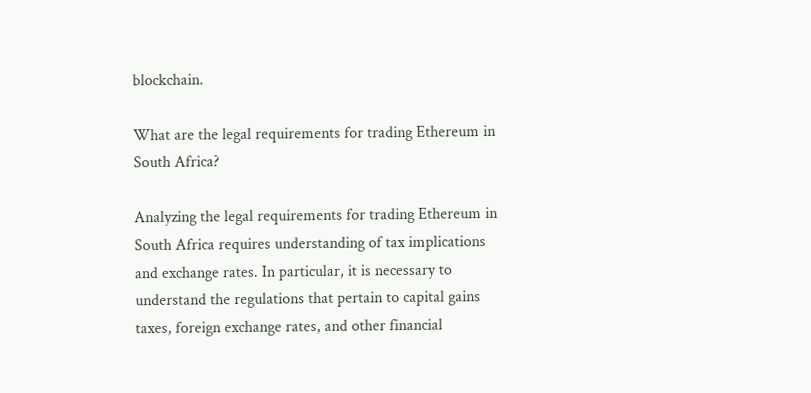blockchain.

What are the legal requirements for trading Ethereum in South Africa?

Analyzing the legal requirements for trading Ethereum in South Africa requires understanding of tax implications and exchange rates. In particular, it is necessary to understand the regulations that pertain to capital gains taxes, foreign exchange rates, and other financial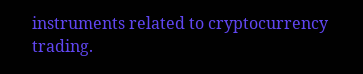instruments related to cryptocurrency trading.